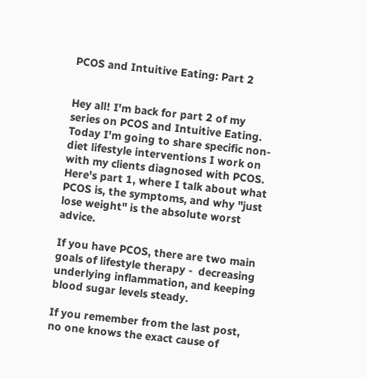PCOS and Intuitive Eating: Part 2


Hey all! I'm back for part 2 of my series on PCOS and Intuitive Eating. Today I'm going to share specific non-diet lifestyle interventions I work on with my clients diagnosed with PCOS. Here's part 1, where I talk about what PCOS is, the symptoms, and why "just lose weight" is the absolute worst advice.

If you have PCOS, there are two main goals of lifestyle therapy -  decreasing underlying inflammation, and keeping blood sugar levels steady.

If you remember from the last post, no one knows the exact cause of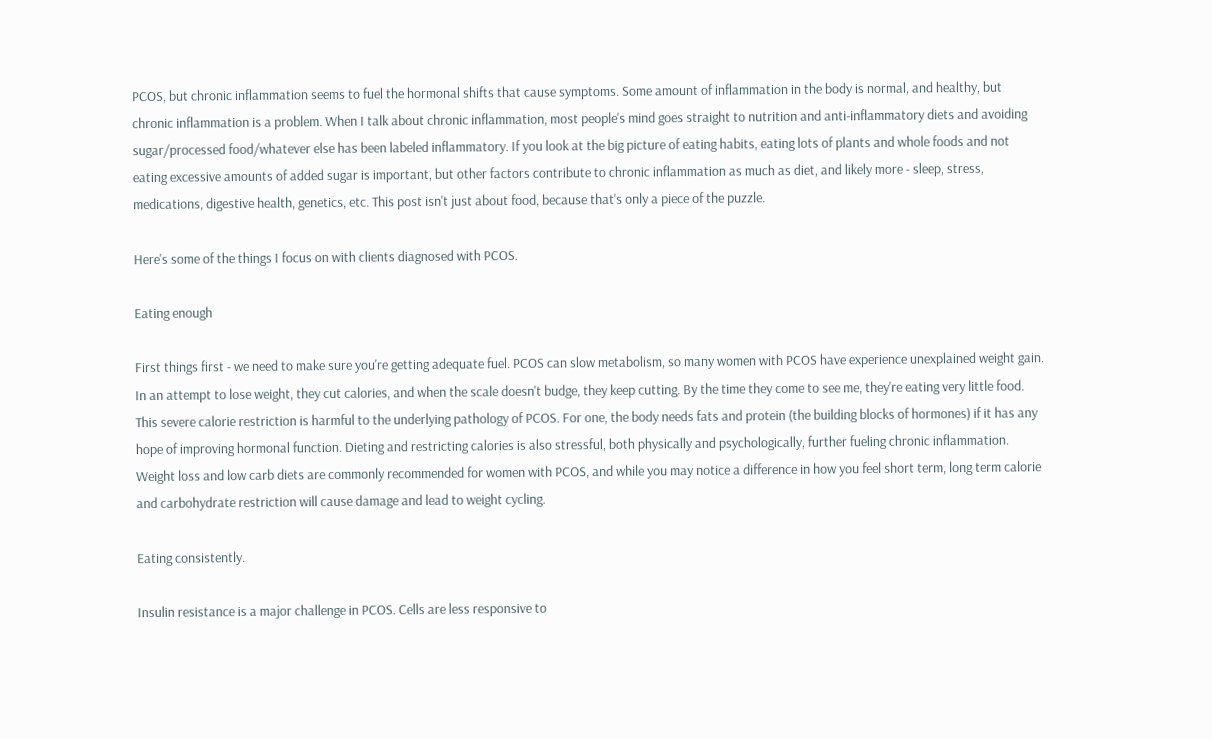PCOS, but chronic inflammation seems to fuel the hormonal shifts that cause symptoms. Some amount of inflammation in the body is normal, and healthy, but chronic inflammation is a problem. When I talk about chronic inflammation, most people's mind goes straight to nutrition and anti-inflammatory diets and avoiding sugar/processed food/whatever else has been labeled inflammatory. If you look at the big picture of eating habits, eating lots of plants and whole foods and not eating excessive amounts of added sugar is important, but other factors contribute to chronic inflammation as much as diet, and likely more - sleep, stress, medications, digestive health, genetics, etc. This post isn't just about food, because that's only a piece of the puzzle.

Here's some of the things I focus on with clients diagnosed with PCOS.

Eating enough

First things first - we need to make sure you're getting adequate fuel. PCOS can slow metabolism, so many women with PCOS have experience unexplained weight gain. In an attempt to lose weight, they cut calories, and when the scale doesn't budge, they keep cutting. By the time they come to see me, they're eating very little food. This severe calorie restriction is harmful to the underlying pathology of PCOS. For one, the body needs fats and protein (the building blocks of hormones) if it has any hope of improving hormonal function. Dieting and restricting calories is also stressful, both physically and psychologically, further fueling chronic inflammation. Weight loss and low carb diets are commonly recommended for women with PCOS, and while you may notice a difference in how you feel short term, long term calorie and carbohydrate restriction will cause damage and lead to weight cycling.

Eating consistently.

Insulin resistance is a major challenge in PCOS. Cells are less responsive to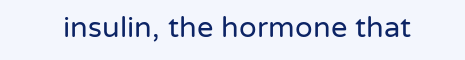insulin, the hormone that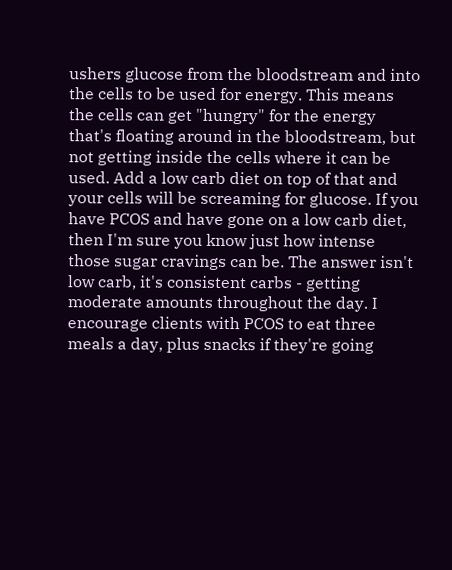ushers glucose from the bloodstream and into the cells to be used for energy. This means the cells can get "hungry" for the energy that's floating around in the bloodstream, but not getting inside the cells where it can be used. Add a low carb diet on top of that and your cells will be screaming for glucose. If you have PCOS and have gone on a low carb diet, then I'm sure you know just how intense those sugar cravings can be. The answer isn't low carb, it's consistent carbs - getting moderate amounts throughout the day. I encourage clients with PCOS to eat three meals a day, plus snacks if they're going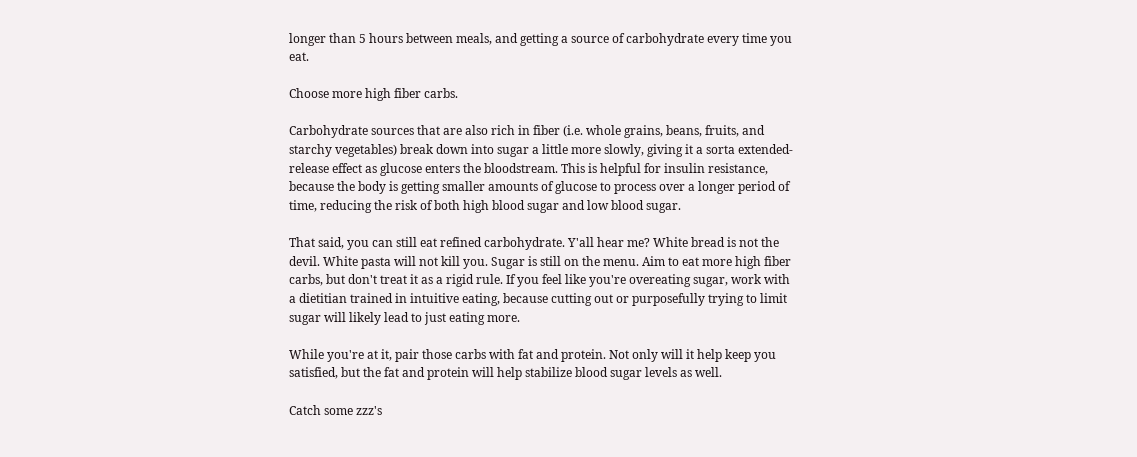longer than 5 hours between meals, and getting a source of carbohydrate every time you eat.

Choose more high fiber carbs.

Carbohydrate sources that are also rich in fiber (i.e. whole grains, beans, fruits, and starchy vegetables) break down into sugar a little more slowly, giving it a sorta extended-release effect as glucose enters the bloodstream. This is helpful for insulin resistance, because the body is getting smaller amounts of glucose to process over a longer period of time, reducing the risk of both high blood sugar and low blood sugar.

That said, you can still eat refined carbohydrate. Y'all hear me? White bread is not the devil. White pasta will not kill you. Sugar is still on the menu. Aim to eat more high fiber carbs, but don't treat it as a rigid rule. If you feel like you're overeating sugar, work with a dietitian trained in intuitive eating, because cutting out or purposefully trying to limit sugar will likely lead to just eating more.

While you're at it, pair those carbs with fat and protein. Not only will it help keep you satisfied, but the fat and protein will help stabilize blood sugar levels as well.

Catch some zzz's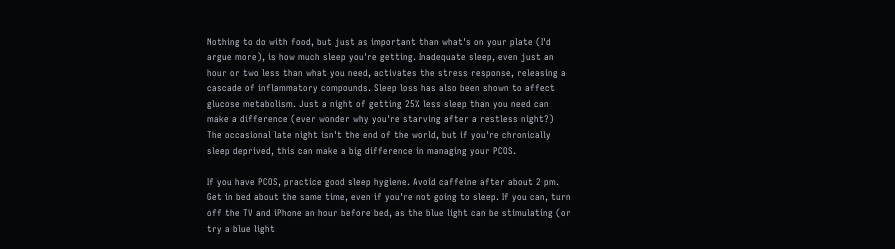Nothing to do with food, but just as important than what's on your plate (I'd argue more), is how much sleep you're getting. Inadequate sleep, even just an hour or two less than what you need, activates the stress response, releasing a cascade of inflammatory compounds. Sleep loss has also been shown to affect glucose metabolism. Just a night of getting 25% less sleep than you need can make a difference (ever wonder why you're starving after a restless night?) The occasional late night isn't the end of the world, but if you're chronically sleep deprived, this can make a big difference in managing your PCOS.

If you have PCOS, practice good sleep hygiene. Avoid caffeine after about 2 pm. Get in bed about the same time, even if you're not going to sleep. If you can, turn off the TV and iPhone an hour before bed, as the blue light can be stimulating (or try a blue light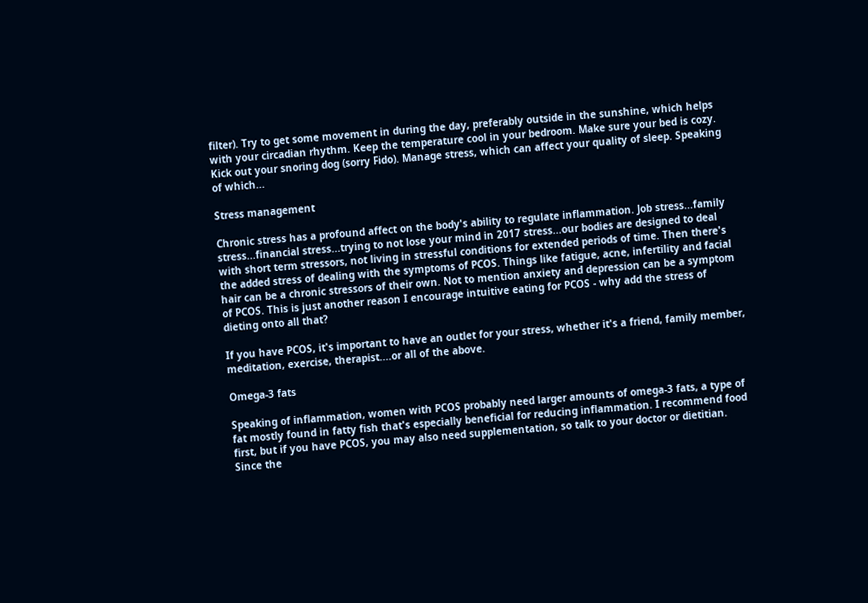filter). Try to get some movement in during the day, preferably outside in the sunshine, which helps with your circadian rhythm. Keep the temperature cool in your bedroom. Make sure your bed is cozy. Kick out your snoring dog (sorry Fido). Manage stress, which can affect your quality of sleep. Speaking of which...

Stress management

Chronic stress has a profound affect on the body's ability to regulate inflammation. Job stress...family stress...financial stress...trying to not lose your mind in 2017 stress...our bodies are designed to deal with short term stressors, not living in stressful conditions for extended periods of time. Then there's the added stress of dealing with the symptoms of PCOS. Things like fatigue, acne, infertility and facial hair can be a chronic stressors of their own. Not to mention anxiety and depression can be a symptom of PCOS. This is just another reason I encourage intuitive eating for PCOS - why add the stress of dieting onto all that?

If you have PCOS, it's important to have an outlet for your stress, whether it's a friend, family member, meditation, exercise, therapist....or all of the above.

Omega-3 fats

Speaking of inflammation, women with PCOS probably need larger amounts of omega-3 fats, a type of fat mostly found in fatty fish that's especially beneficial for reducing inflammation. I recommend food first, but if you have PCOS, you may also need supplementation, so talk to your doctor or dietitian. Since the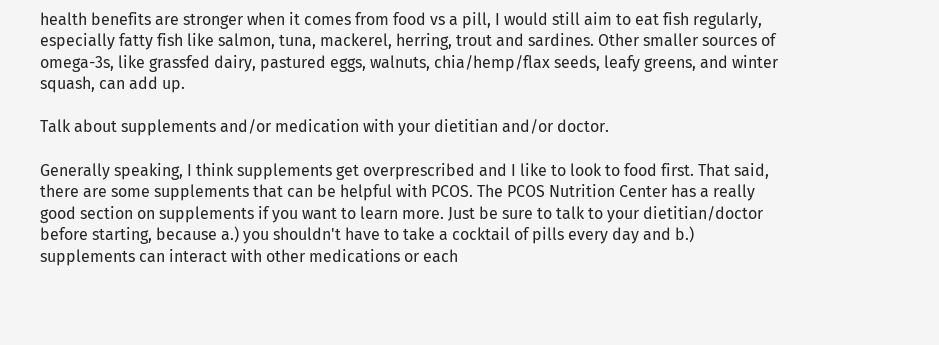health benefits are stronger when it comes from food vs a pill, I would still aim to eat fish regularly, especially fatty fish like salmon, tuna, mackerel, herring, trout and sardines. Other smaller sources of omega-3s, like grassfed dairy, pastured eggs, walnuts, chia/hemp/flax seeds, leafy greens, and winter squash, can add up.

Talk about supplements and/or medication with your dietitian and/or doctor.

Generally speaking, I think supplements get overprescribed and I like to look to food first. That said, there are some supplements that can be helpful with PCOS. The PCOS Nutrition Center has a really good section on supplements if you want to learn more. Just be sure to talk to your dietitian/doctor before starting, because a.) you shouldn't have to take a cocktail of pills every day and b.) supplements can interact with other medications or each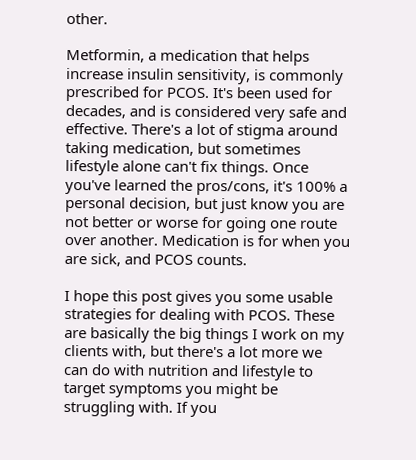other.

Metformin, a medication that helps increase insulin sensitivity, is commonly prescribed for PCOS. It's been used for decades, and is considered very safe and effective. There's a lot of stigma around taking medication, but sometimes lifestyle alone can't fix things. Once you've learned the pros/cons, it's 100% a personal decision, but just know you are not better or worse for going one route over another. Medication is for when you are sick, and PCOS counts.

I hope this post gives you some usable strategies for dealing with PCOS. These are basically the big things I work on my clients with, but there's a lot more we can do with nutrition and lifestyle to target symptoms you might be struggling with. If you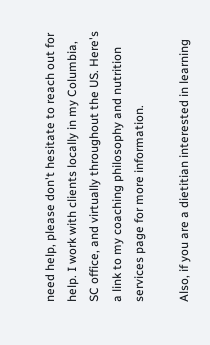need help, please don't hesitate to reach out for help. I work with clients locally in my Columbia, SC office, and virtually throughout the US. Here's a link to my coaching philosophy and nutrition services page for more information.

Also, if you are a dietitian interested in learning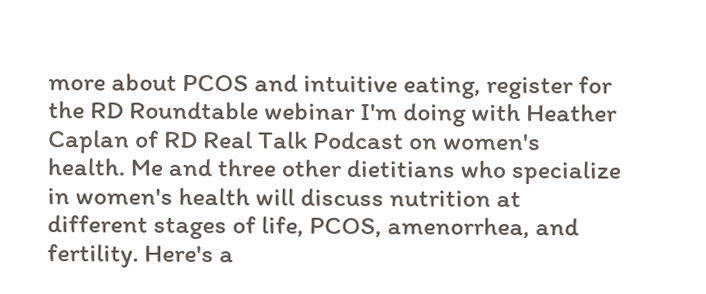more about PCOS and intuitive eating, register for the RD Roundtable webinar I'm doing with Heather Caplan of RD Real Talk Podcast on women's health. Me and three other dietitians who specialize in women's health will discuss nutrition at different stages of life, PCOS, amenorrhea, and fertility. Here's a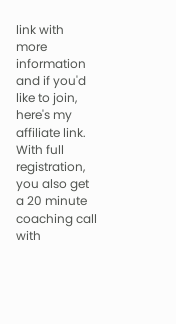link with more information and if you'd like to join, here's my affiliate link. With full registration, you also get a 20 minute coaching call with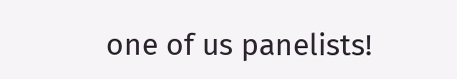one of us panelists!